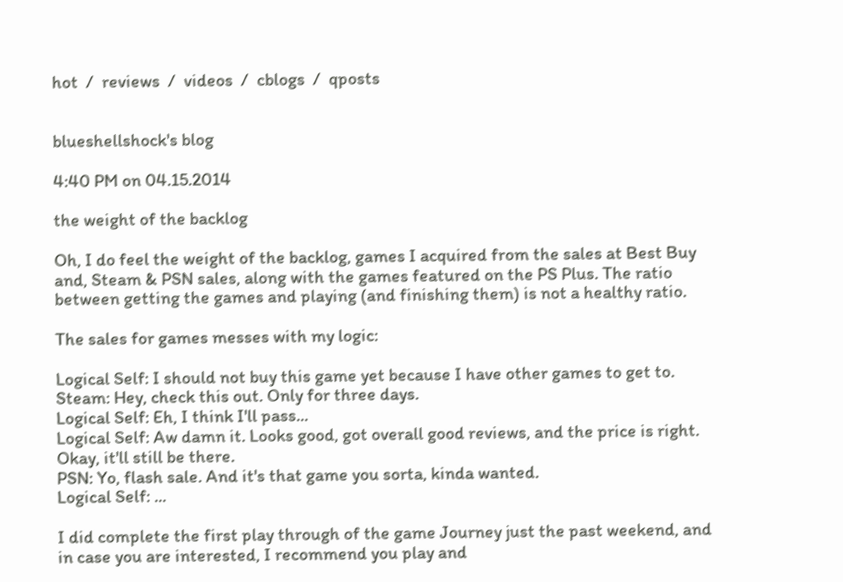hot  /  reviews  /  videos  /  cblogs  /  qposts


blueshellshock's blog

4:40 PM on 04.15.2014

the weight of the backlog

Oh, I do feel the weight of the backlog, games I acquired from the sales at Best Buy and, Steam & PSN sales, along with the games featured on the PS Plus. The ratio between getting the games and playing (and finishing them) is not a healthy ratio.

The sales for games messes with my logic:

Logical Self: I should not buy this game yet because I have other games to get to.
Steam: Hey, check this out. Only for three days.
Logical Self: Eh, I think I'll pass...
Logical Self: Aw damn it. Looks good, got overall good reviews, and the price is right. Okay, it'll still be there.
PSN: Yo, flash sale. And it's that game you sorta, kinda wanted.
Logical Self: ...

I did complete the first play through of the game Journey just the past weekend, and in case you are interested, I recommend you play and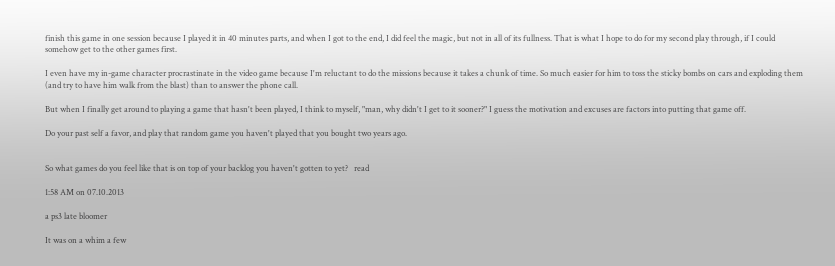finish this game in one session because I played it in 40 minutes parts, and when I got to the end, I did feel the magic, but not in all of its fullness. That is what I hope to do for my second play through, if I could somehow get to the other games first.

I even have my in-game character procrastinate in the video game because I'm reluctant to do the missions because it takes a chunk of time. So much easier for him to toss the sticky bombs on cars and exploding them (and try to have him walk from the blast) than to answer the phone call.

But when I finally get around to playing a game that hasn't been played, I think to myself, "man, why didn't I get to it sooner?" I guess the motivation and excuses are factors into putting that game off.

Do your past self a favor, and play that random game you haven't played that you bought two years ago.


So what games do you feel like that is on top of your backlog you haven't gotten to yet?   read

1:58 AM on 07.10.2013

a ps3 late bloomer

It was on a whim a few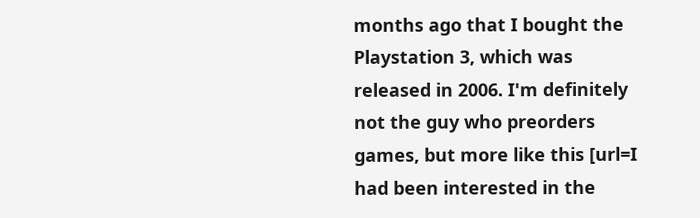months ago that I bought the Playstation 3, which was released in 2006. I'm definitely not the guy who preorders games, but more like this [url=I had been interested in the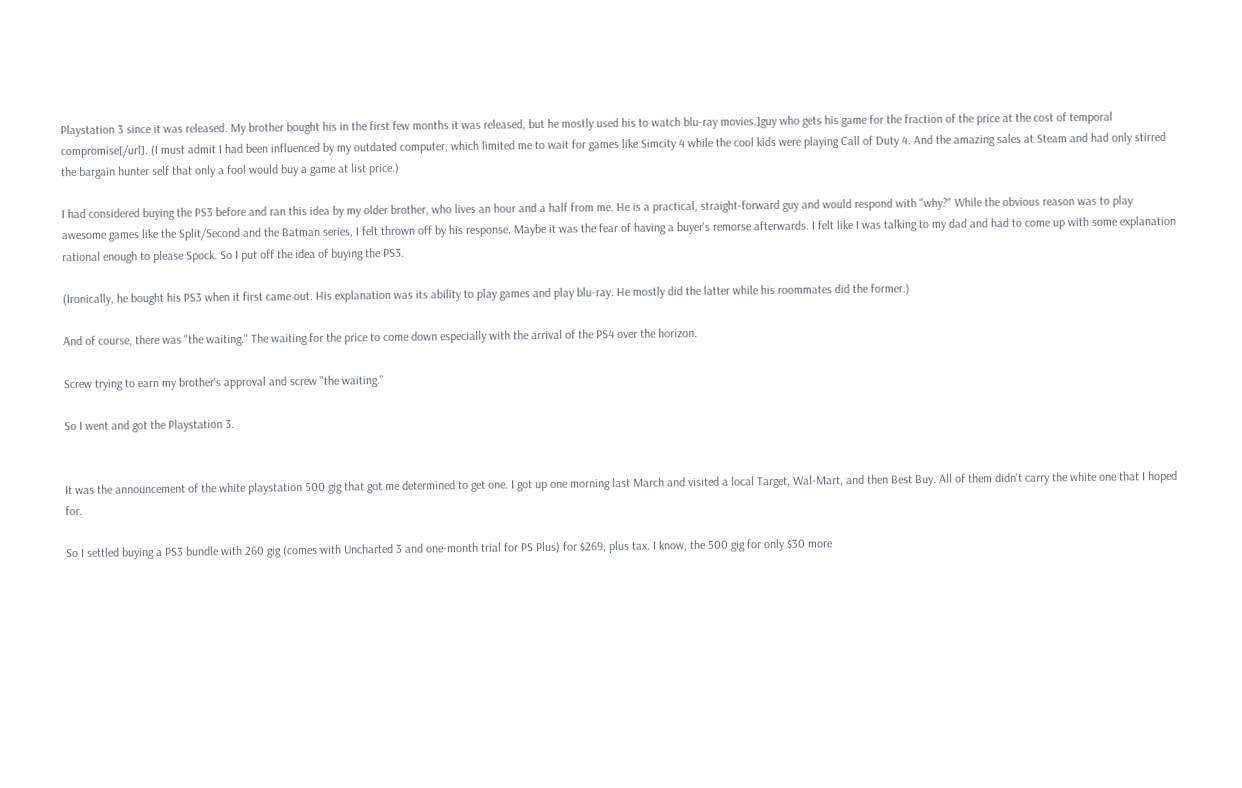Playstation 3 since it was released. My brother bought his in the first few months it was released, but he mostly used his to watch blu-ray movies.]guy who gets his game for the fraction of the price at the cost of temporal compromise[/url]. (I must admit I had been influenced by my outdated computer, which limited me to wait for games like Simcity 4 while the cool kids were playing Call of Duty 4. And the amazing sales at Steam and had only stirred the bargain hunter self that only a fool would buy a game at list price.)

I had considered buying the PS3 before and ran this idea by my older brother, who lives an hour and a half from me. He is a practical, straight-forward guy and would respond with "why?" While the obvious reason was to play awesome games like the Split/Second and the Batman series, I felt thrown off by his response. Maybe it was the fear of having a buyer's remorse afterwards. I felt like I was talking to my dad and had to come up with some explanation rational enough to please Spock. So I put off the idea of buying the PS3.

(Ironically, he bought his PS3 when it first came out. His explanation was its ability to play games and play blu-ray. He mostly did the latter while his roommates did the former.)

And of course, there was "the waiting." The waiting for the price to come down especially with the arrival of the PS4 over the horizon.

Screw trying to earn my brother's approval and screw "the waiting."

So I went and got the Playstation 3.


It was the announcement of the white playstation 500 gig that got me determined to get one. I got up one morning last March and visited a local Target, Wal-Mart, and then Best Buy. All of them didn't carry the white one that I hoped for.

So I settled buying a PS3 bundle with 260 gig (comes with Uncharted 3 and one-month trial for PS Plus) for $269, plus tax. I know, the 500 gig for only $30 more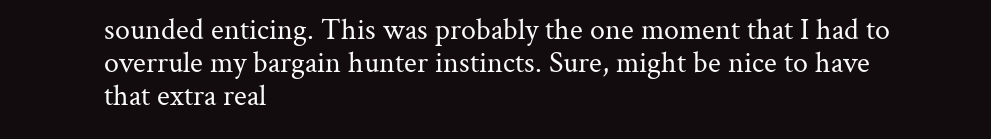sounded enticing. This was probably the one moment that I had to overrule my bargain hunter instincts. Sure, might be nice to have that extra real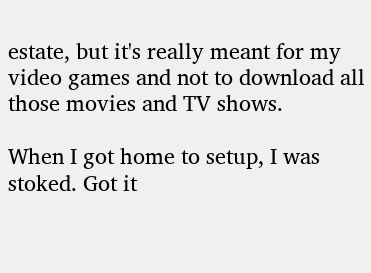estate, but it's really meant for my video games and not to download all those movies and TV shows.

When I got home to setup, I was stoked. Got it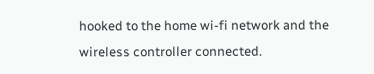hooked to the home wi-fi network and the wireless controller connected.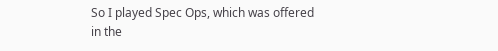So I played Spec Ops, which was offered in the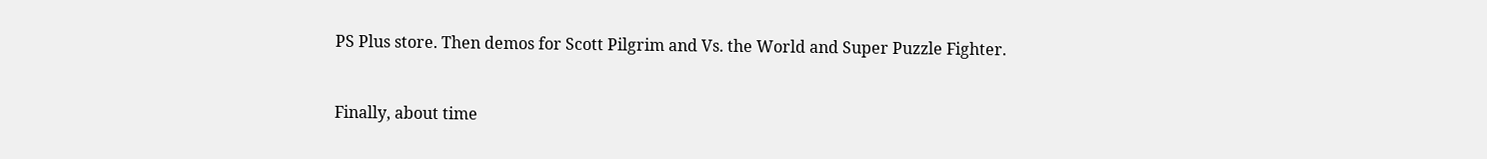PS Plus store. Then demos for Scott Pilgrim and Vs. the World and Super Puzzle Fighter.


Finally, about time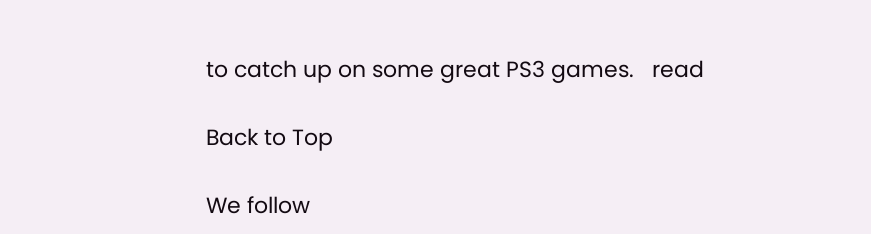to catch up on some great PS3 games.   read

Back to Top

We follow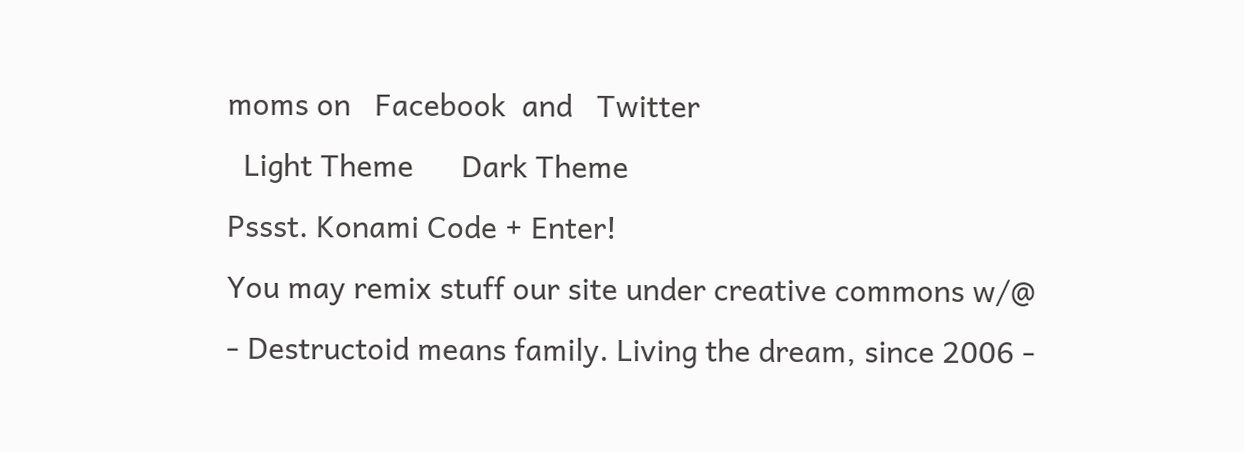moms on   Facebook  and   Twitter
  Light Theme      Dark Theme
Pssst. Konami Code + Enter!
You may remix stuff our site under creative commons w/@
- Destructoid means family. Living the dream, since 2006 -